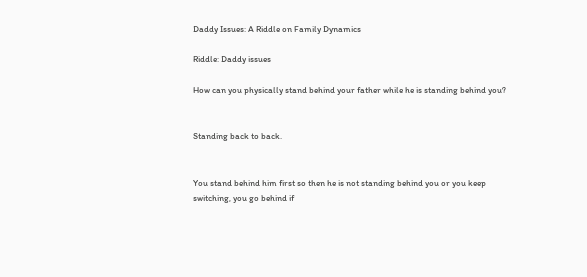Daddy Issues: A Riddle on Family Dynamics

Riddle: Daddy issues

How can you physically stand behind your father while he is standing behind you?


Standing back to back.


You stand behind him first so then he is not standing behind you or you keep switching, you go behind if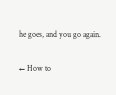he goes, and you go again.

← How to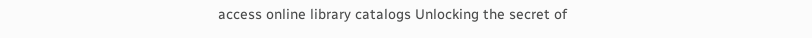access online library catalogs Unlocking the secret of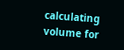calculating volume for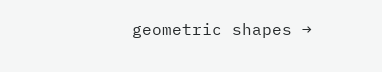geometric shapes →